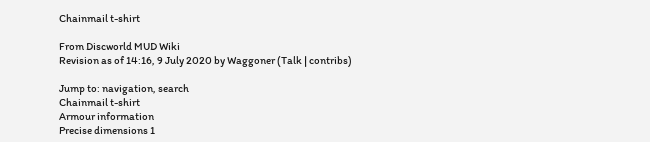Chainmail t-shirt

From Discworld MUD Wiki
Revision as of 14:16, 9 July 2020 by Waggoner (Talk | contribs)

Jump to: navigation, search
Chainmail t-shirt
Armour information
Precise dimensions 1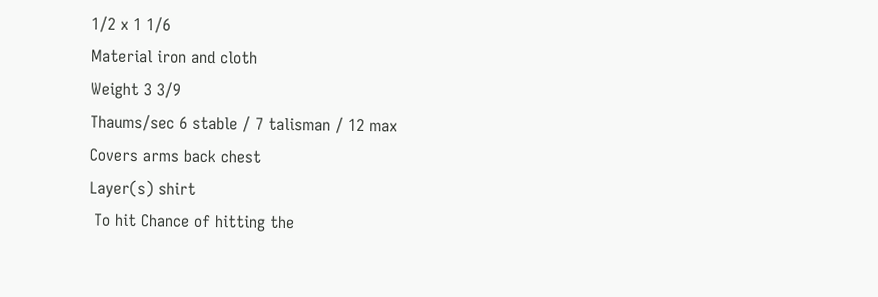1/2 x 1 1/6
Material iron and cloth
Weight 3 3/9
Thaums/sec 6 stable / 7 talisman / 12 max
Covers arms back chest
Layer(s) shirt
 To hit Chance of hitting the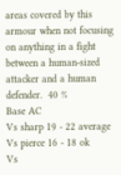areas covered by this armour when not focusing on anything in a fight between a human-sized attacker and a human defender.  40 %
Base AC
Vs sharp 19 - 22 average
Vs pierce 16 - 18 ok
Vs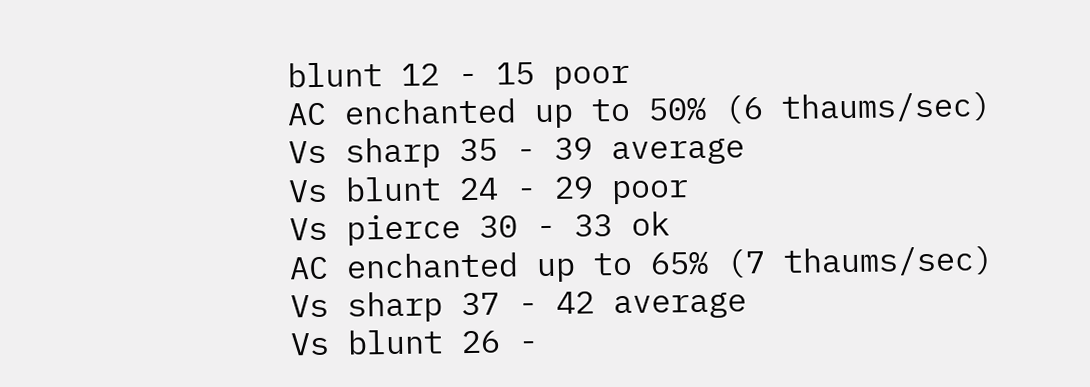blunt 12 - 15 poor
AC enchanted up to 50% (6 thaums/sec)
Vs sharp 35 - 39 average
Vs blunt 24 - 29 poor
Vs pierce 30 - 33 ok
AC enchanted up to 65% (7 thaums/sec)
Vs sharp 37 - 42 average
Vs blunt 26 -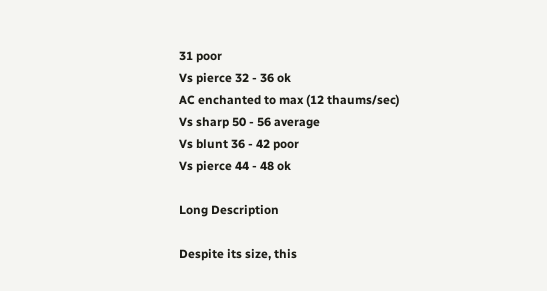31 poor
Vs pierce 32 - 36 ok
AC enchanted to max (12 thaums/sec)
Vs sharp 50 - 56 average
Vs blunt 36 - 42 poor
Vs pierce 44 - 48 ok

Long Description

Despite its size, this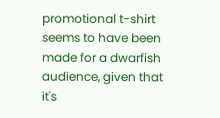promotional t-shirt seems to have been made for a dwarfish audience, given that it's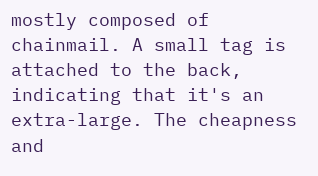mostly composed of chainmail. A small tag is attached to the back, indicating that it's an extra-large. The cheapness and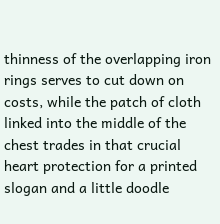thinness of the overlapping iron rings serves to cut down on costs, while the patch of cloth linked into the middle of the chest trades in that crucial heart protection for a printed slogan and a little doodle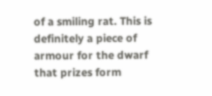of a smiling rat. This is definitely a piece of armour for the dwarf that prizes form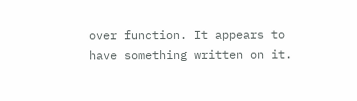over function. It appears to have something written on it.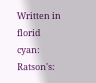Written in florid cyan: Ratson's: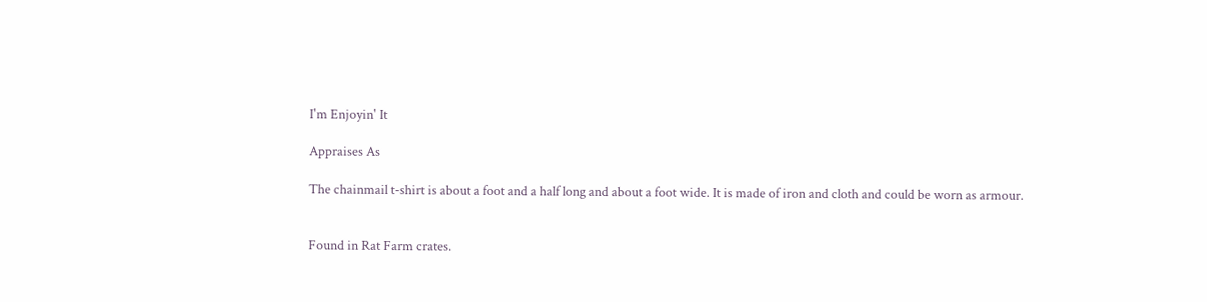I'm Enjoyin' It

Appraises As

The chainmail t-shirt is about a foot and a half long and about a foot wide. It is made of iron and cloth and could be worn as armour.


Found in Rat Farm crates.